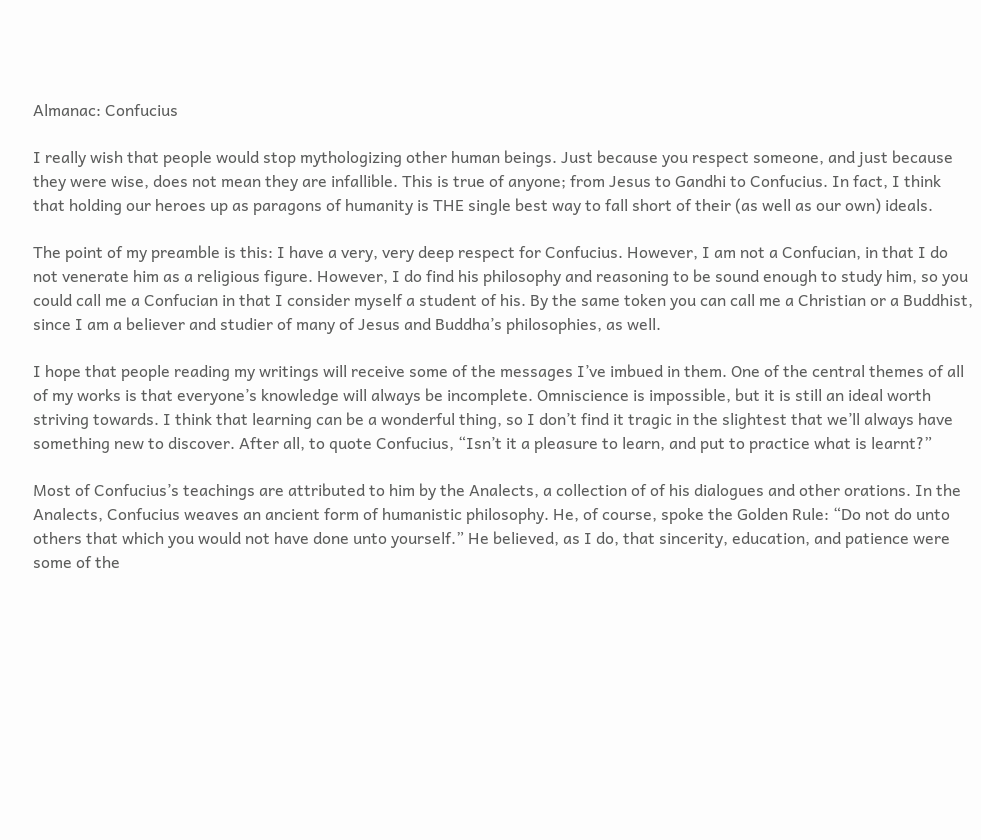Almanac: Confucius

I really wish that people would stop mythologizing other human beings. Just because you respect someone, and just because they were wise, does not mean they are infallible. This is true of anyone; from Jesus to Gandhi to Confucius. In fact, I think that holding our heroes up as paragons of humanity is THE single best way to fall short of their (as well as our own) ideals.

The point of my preamble is this: I have a very, very deep respect for Confucius. However, I am not a Confucian, in that I do not venerate him as a religious figure. However, I do find his philosophy and reasoning to be sound enough to study him, so you could call me a Confucian in that I consider myself a student of his. By the same token you can call me a Christian or a Buddhist, since I am a believer and studier of many of Jesus and Buddha’s philosophies, as well.

I hope that people reading my writings will receive some of the messages I’ve imbued in them. One of the central themes of all of my works is that everyone’s knowledge will always be incomplete. Omniscience is impossible, but it is still an ideal worth striving towards. I think that learning can be a wonderful thing, so I don’t find it tragic in the slightest that we’ll always have something new to discover. After all, to quote Confucius, “Isn’t it a pleasure to learn, and put to practice what is learnt?”

Most of Confucius’s teachings are attributed to him by the Analects, a collection of of his dialogues and other orations. In the Analects, Confucius weaves an ancient form of humanistic philosophy. He, of course, spoke the Golden Rule: “Do not do unto others that which you would not have done unto yourself.” He believed, as I do, that sincerity, education, and patience were some of the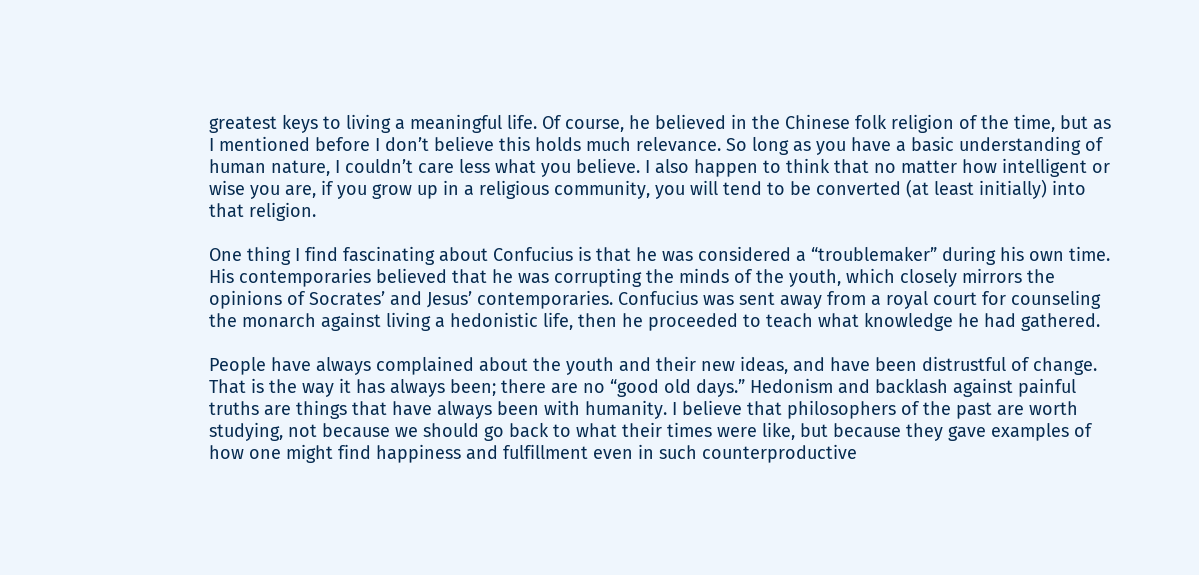greatest keys to living a meaningful life. Of course, he believed in the Chinese folk religion of the time, but as I mentioned before I don’t believe this holds much relevance. So long as you have a basic understanding of human nature, I couldn’t care less what you believe. I also happen to think that no matter how intelligent or wise you are, if you grow up in a religious community, you will tend to be converted (at least initially) into that religion.

One thing I find fascinating about Confucius is that he was considered a “troublemaker” during his own time. His contemporaries believed that he was corrupting the minds of the youth, which closely mirrors the opinions of Socrates’ and Jesus’ contemporaries. Confucius was sent away from a royal court for counseling the monarch against living a hedonistic life, then he proceeded to teach what knowledge he had gathered.

People have always complained about the youth and their new ideas, and have been distrustful of change. That is the way it has always been; there are no “good old days.” Hedonism and backlash against painful truths are things that have always been with humanity. I believe that philosophers of the past are worth studying, not because we should go back to what their times were like, but because they gave examples of how one might find happiness and fulfillment even in such counterproductive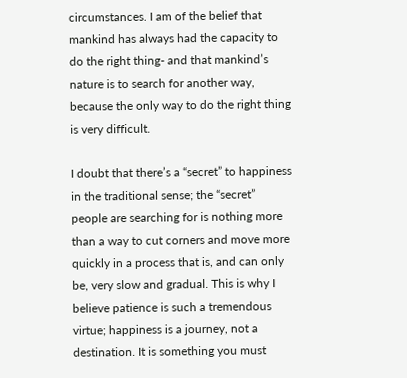circumstances. I am of the belief that mankind has always had the capacity to do the right thing- and that mankind’s nature is to search for another way, because the only way to do the right thing is very difficult.

I doubt that there’s a “secret” to happiness in the traditional sense; the “secret” people are searching for is nothing more than a way to cut corners and move more quickly in a process that is, and can only be, very slow and gradual. This is why I believe patience is such a tremendous virtue; happiness is a journey, not a destination. It is something you must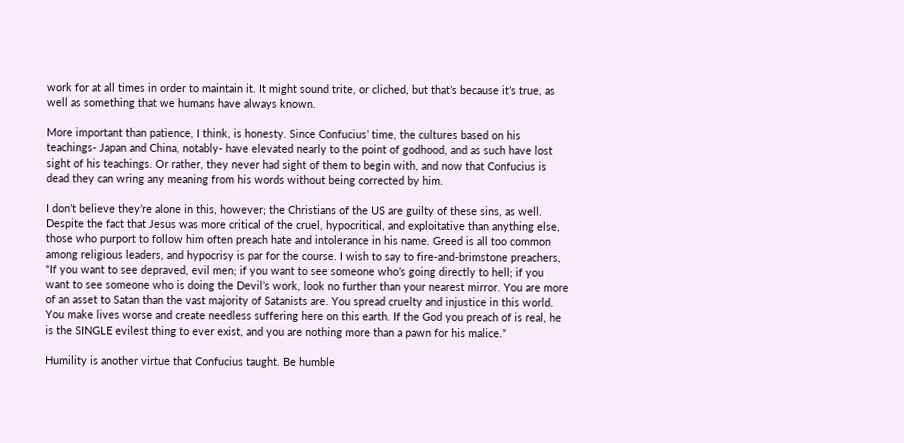work for at all times in order to maintain it. It might sound trite, or cliched, but that’s because it’s true, as well as something that we humans have always known.

More important than patience, I think, is honesty. Since Confucius’ time, the cultures based on his teachings- Japan and China, notably- have elevated nearly to the point of godhood, and as such have lost sight of his teachings. Or rather, they never had sight of them to begin with, and now that Confucius is dead they can wring any meaning from his words without being corrected by him.

I don’t believe they’re alone in this, however; the Christians of the US are guilty of these sins, as well. Despite the fact that Jesus was more critical of the cruel, hypocritical, and exploitative than anything else, those who purport to follow him often preach hate and intolerance in his name. Greed is all too common among religious leaders, and hypocrisy is par for the course. I wish to say to fire-and-brimstone preachers, “If you want to see depraved, evil men; if you want to see someone who’s going directly to hell; if you want to see someone who is doing the Devil’s work, look no further than your nearest mirror. You are more of an asset to Satan than the vast majority of Satanists are. You spread cruelty and injustice in this world. You make lives worse and create needless suffering here on this earth. If the God you preach of is real, he is the SINGLE evilest thing to ever exist, and you are nothing more than a pawn for his malice.”

Humility is another virtue that Confucius taught. Be humble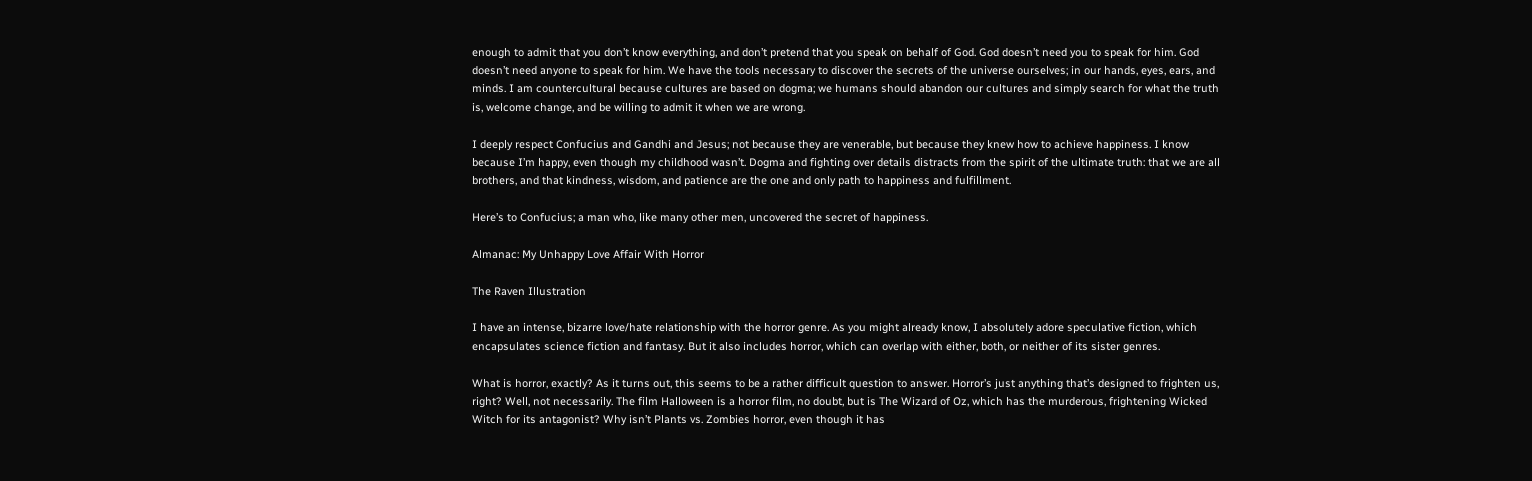enough to admit that you don’t know everything, and don’t pretend that you speak on behalf of God. God doesn’t need you to speak for him. God doesn’t need anyone to speak for him. We have the tools necessary to discover the secrets of the universe ourselves; in our hands, eyes, ears, and minds. I am countercultural because cultures are based on dogma; we humans should abandon our cultures and simply search for what the truth is, welcome change, and be willing to admit it when we are wrong.

I deeply respect Confucius and Gandhi and Jesus; not because they are venerable, but because they knew how to achieve happiness. I know because I’m happy, even though my childhood wasn’t. Dogma and fighting over details distracts from the spirit of the ultimate truth: that we are all brothers, and that kindness, wisdom, and patience are the one and only path to happiness and fulfillment.

Here’s to Confucius; a man who, like many other men, uncovered the secret of happiness.

Almanac: My Unhappy Love Affair With Horror

The Raven Illustration

I have an intense, bizarre love/hate relationship with the horror genre. As you might already know, I absolutely adore speculative fiction, which encapsulates science fiction and fantasy. But it also includes horror, which can overlap with either, both, or neither of its sister genres.

What is horror, exactly? As it turns out, this seems to be a rather difficult question to answer. Horror’s just anything that’s designed to frighten us, right? Well, not necessarily. The film Halloween is a horror film, no doubt, but is The Wizard of Oz, which has the murderous, frightening Wicked Witch for its antagonist? Why isn’t Plants vs. Zombies horror, even though it has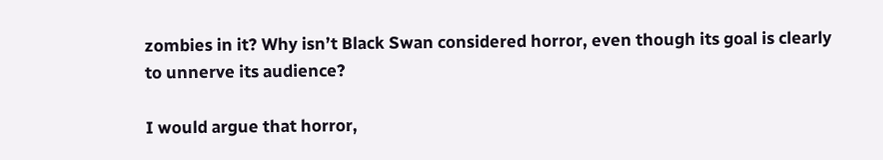zombies in it? Why isn’t Black Swan considered horror, even though its goal is clearly to unnerve its audience?

I would argue that horror,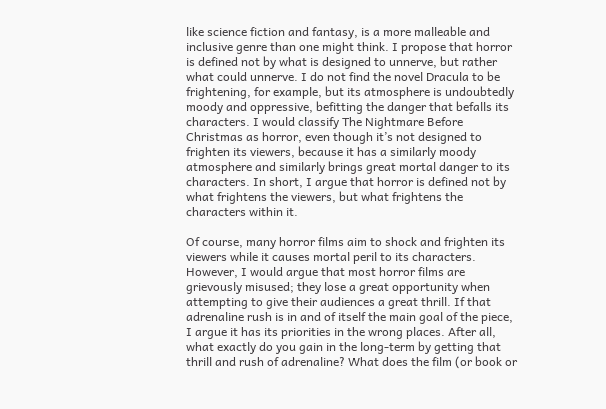like science fiction and fantasy, is a more malleable and inclusive genre than one might think. I propose that horror is defined not by what is designed to unnerve, but rather what could unnerve. I do not find the novel Dracula to be frightening, for example, but its atmosphere is undoubtedly moody and oppressive, befitting the danger that befalls its characters. I would classify The Nightmare Before Christmas as horror, even though it’s not designed to frighten its viewers, because it has a similarly moody atmosphere and similarly brings great mortal danger to its characters. In short, I argue that horror is defined not by what frightens the viewers, but what frightens the characters within it.

Of course, many horror films aim to shock and frighten its viewers while it causes mortal peril to its characters. However, I would argue that most horror films are grievously misused; they lose a great opportunity when attempting to give their audiences a great thrill. If that adrenaline rush is in and of itself the main goal of the piece, I argue it has its priorities in the wrong places. After all, what exactly do you gain in the long-term by getting that thrill and rush of adrenaline? What does the film (or book or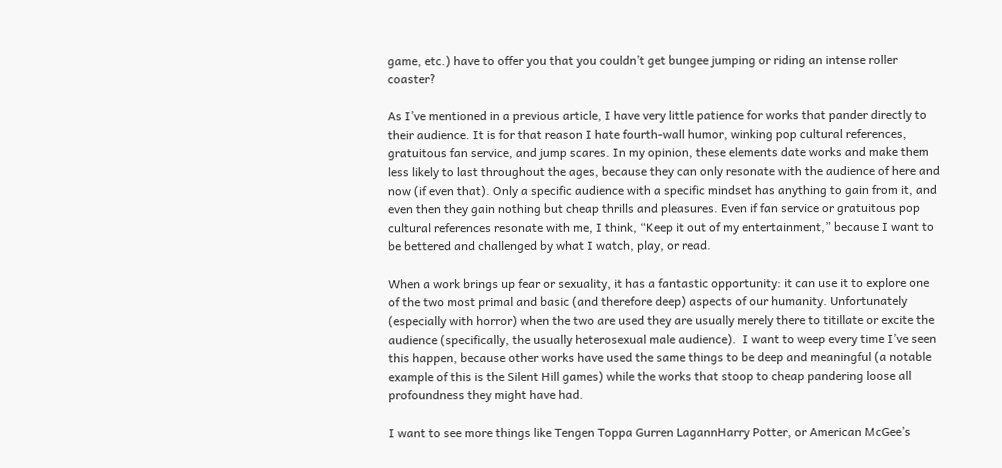game, etc.) have to offer you that you couldn’t get bungee jumping or riding an intense roller coaster?

As I’ve mentioned in a previous article, I have very little patience for works that pander directly to their audience. It is for that reason I hate fourth-wall humor, winking pop cultural references, gratuitous fan service, and jump scares. In my opinion, these elements date works and make them less likely to last throughout the ages, because they can only resonate with the audience of here and now (if even that). Only a specific audience with a specific mindset has anything to gain from it, and even then they gain nothing but cheap thrills and pleasures. Even if fan service or gratuitous pop cultural references resonate with me, I think, “Keep it out of my entertainment,” because I want to be bettered and challenged by what I watch, play, or read.

When a work brings up fear or sexuality, it has a fantastic opportunity: it can use it to explore one of the two most primal and basic (and therefore deep) aspects of our humanity. Unfortunately (especially with horror) when the two are used they are usually merely there to titillate or excite the audience (specifically, the usually heterosexual male audience).  I want to weep every time I’ve seen this happen, because other works have used the same things to be deep and meaningful (a notable example of this is the Silent Hill games) while the works that stoop to cheap pandering loose all profoundness they might have had.

I want to see more things like Tengen Toppa Gurren LagannHarry Potter, or American McGee’s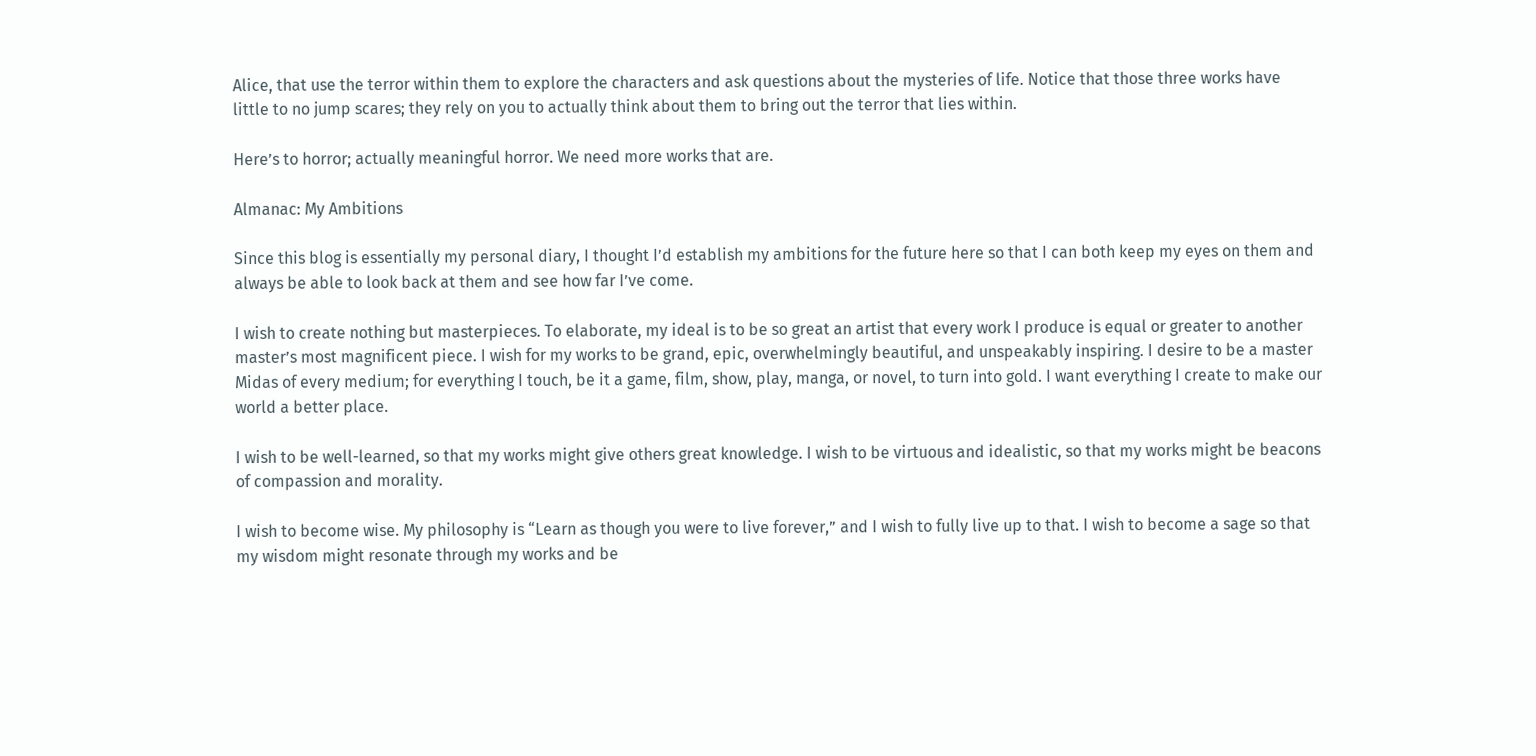Alice, that use the terror within them to explore the characters and ask questions about the mysteries of life. Notice that those three works have little to no jump scares; they rely on you to actually think about them to bring out the terror that lies within.

Here’s to horror; actually meaningful horror. We need more works that are.

Almanac: My Ambitions

Since this blog is essentially my personal diary, I thought I’d establish my ambitions for the future here so that I can both keep my eyes on them and always be able to look back at them and see how far I’ve come.

I wish to create nothing but masterpieces. To elaborate, my ideal is to be so great an artist that every work I produce is equal or greater to another master’s most magnificent piece. I wish for my works to be grand, epic, overwhelmingly beautiful, and unspeakably inspiring. I desire to be a master Midas of every medium; for everything I touch, be it a game, film, show, play, manga, or novel, to turn into gold. I want everything I create to make our world a better place.

I wish to be well-learned, so that my works might give others great knowledge. I wish to be virtuous and idealistic, so that my works might be beacons of compassion and morality.

I wish to become wise. My philosophy is “Learn as though you were to live forever,” and I wish to fully live up to that. I wish to become a sage so that my wisdom might resonate through my works and be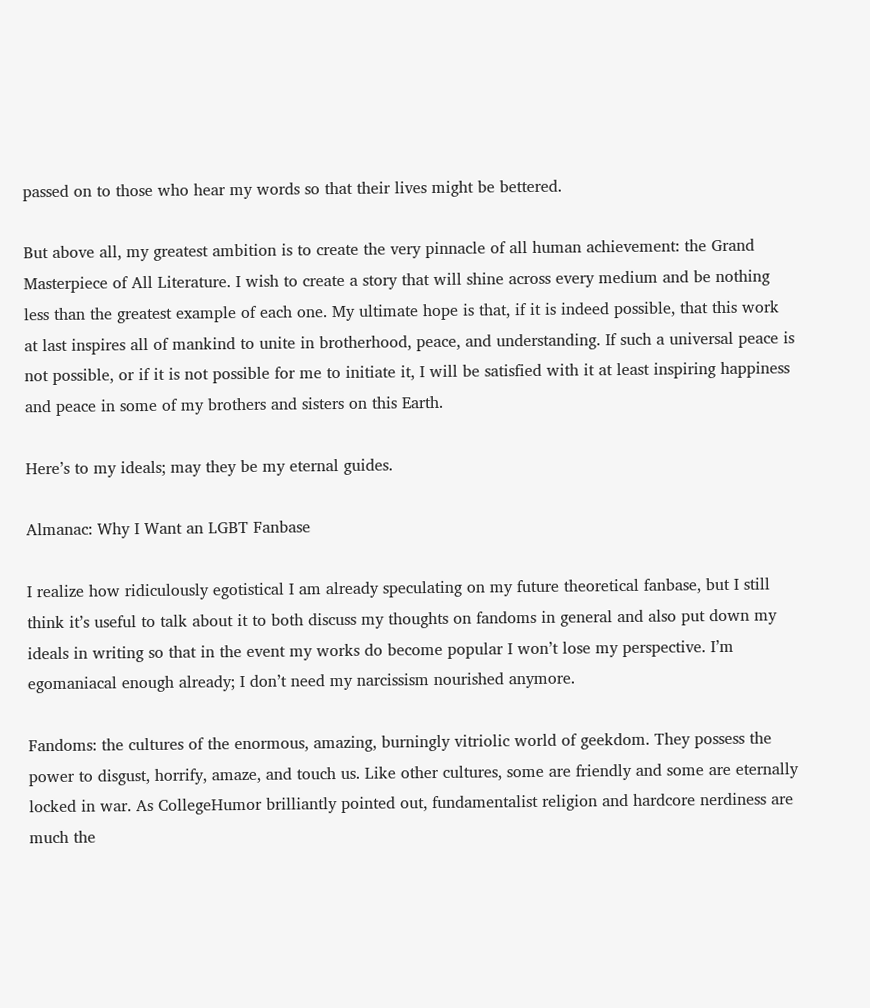passed on to those who hear my words so that their lives might be bettered.

But above all, my greatest ambition is to create the very pinnacle of all human achievement: the Grand Masterpiece of All Literature. I wish to create a story that will shine across every medium and be nothing less than the greatest example of each one. My ultimate hope is that, if it is indeed possible, that this work at last inspires all of mankind to unite in brotherhood, peace, and understanding. If such a universal peace is not possible, or if it is not possible for me to initiate it, I will be satisfied with it at least inspiring happiness and peace in some of my brothers and sisters on this Earth.

Here’s to my ideals; may they be my eternal guides.

Almanac: Why I Want an LGBT Fanbase

I realize how ridiculously egotistical I am already speculating on my future theoretical fanbase, but I still think it’s useful to talk about it to both discuss my thoughts on fandoms in general and also put down my ideals in writing so that in the event my works do become popular I won’t lose my perspective. I’m egomaniacal enough already; I don’t need my narcissism nourished anymore.

Fandoms: the cultures of the enormous, amazing, burningly vitriolic world of geekdom. They possess the power to disgust, horrify, amaze, and touch us. Like other cultures, some are friendly and some are eternally locked in war. As CollegeHumor brilliantly pointed out, fundamentalist religion and hardcore nerdiness are much the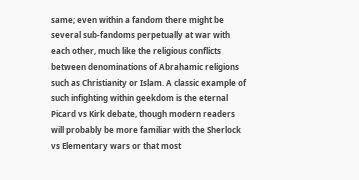same; even within a fandom there might be several sub-fandoms perpetually at war with each other, much like the religious conflicts between denominations of Abrahamic religions such as Christianity or Islam. A classic example of such infighting within geekdom is the eternal Picard vs Kirk debate, though modern readers will probably be more familiar with the Sherlock vs Elementary wars or that most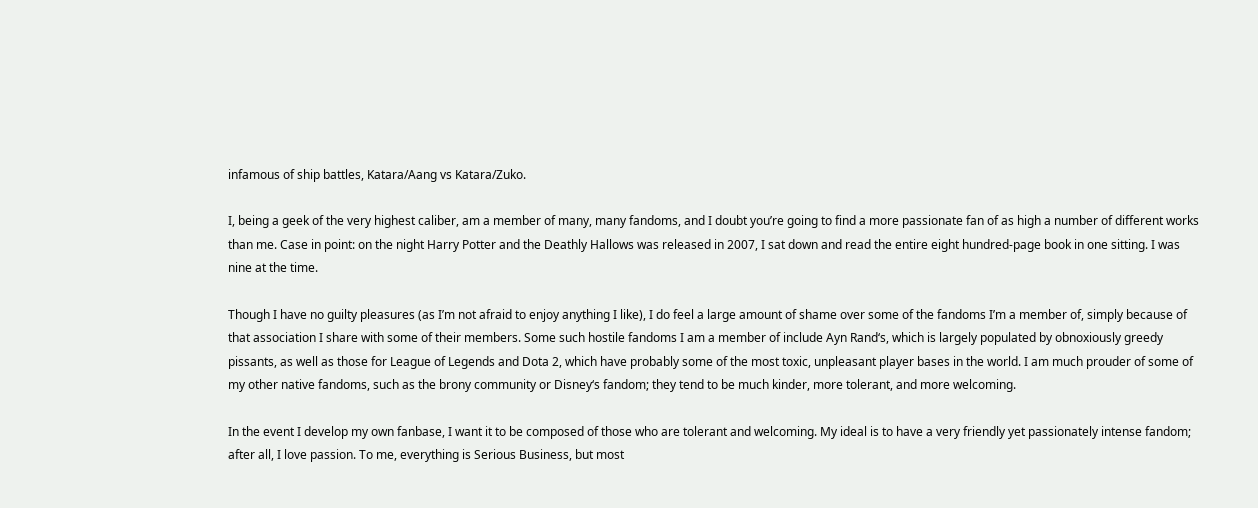infamous of ship battles, Katara/Aang vs Katara/Zuko.

I, being a geek of the very highest caliber, am a member of many, many fandoms, and I doubt you’re going to find a more passionate fan of as high a number of different works than me. Case in point: on the night Harry Potter and the Deathly Hallows was released in 2007, I sat down and read the entire eight hundred-page book in one sitting. I was nine at the time.

Though I have no guilty pleasures (as I’m not afraid to enjoy anything I like), I do feel a large amount of shame over some of the fandoms I’m a member of, simply because of that association I share with some of their members. Some such hostile fandoms I am a member of include Ayn Rand‘s, which is largely populated by obnoxiously greedy pissants, as well as those for League of Legends and Dota 2, which have probably some of the most toxic, unpleasant player bases in the world. I am much prouder of some of my other native fandoms, such as the brony community or Disney‘s fandom; they tend to be much kinder, more tolerant, and more welcoming.

In the event I develop my own fanbase, I want it to be composed of those who are tolerant and welcoming. My ideal is to have a very friendly yet passionately intense fandom; after all, I love passion. To me, everything is Serious Business, but most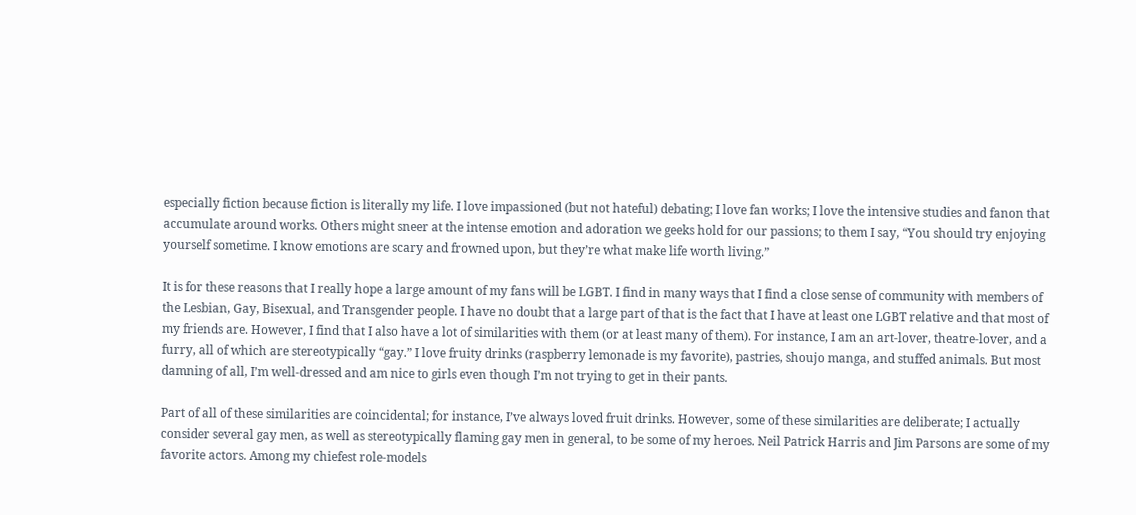especially fiction because fiction is literally my life. I love impassioned (but not hateful) debating; I love fan works; I love the intensive studies and fanon that accumulate around works. Others might sneer at the intense emotion and adoration we geeks hold for our passions; to them I say, “You should try enjoying yourself sometime. I know emotions are scary and frowned upon, but they’re what make life worth living.”

It is for these reasons that I really hope a large amount of my fans will be LGBT. I find in many ways that I find a close sense of community with members of the Lesbian, Gay, Bisexual, and Transgender people. I have no doubt that a large part of that is the fact that I have at least one LGBT relative and that most of my friends are. However, I find that I also have a lot of similarities with them (or at least many of them). For instance, I am an art-lover, theatre-lover, and a furry, all of which are stereotypically “gay.” I love fruity drinks (raspberry lemonade is my favorite), pastries, shoujo manga, and stuffed animals. But most damning of all, I’m well-dressed and am nice to girls even though I’m not trying to get in their pants.

Part of all of these similarities are coincidental; for instance, I’ve always loved fruit drinks. However, some of these similarities are deliberate; I actually consider several gay men, as well as stereotypically flaming gay men in general, to be some of my heroes. Neil Patrick Harris and Jim Parsons are some of my favorite actors. Among my chiefest role-models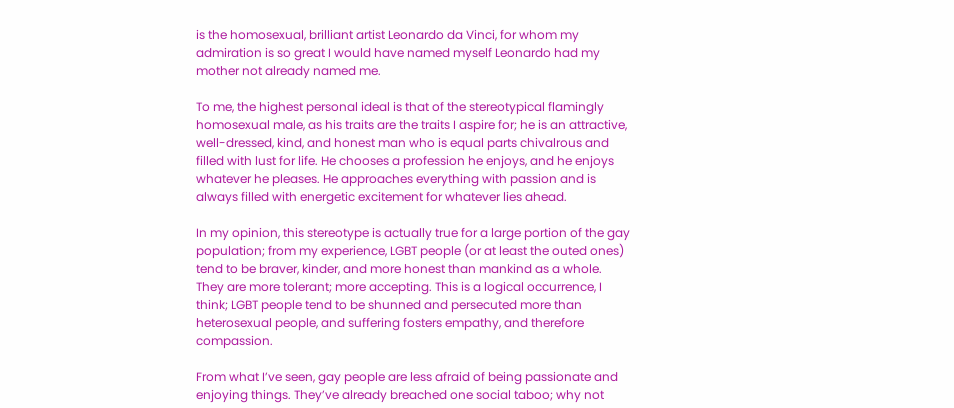is the homosexual, brilliant artist Leonardo da Vinci, for whom my admiration is so great I would have named myself Leonardo had my mother not already named me.

To me, the highest personal ideal is that of the stereotypical flamingly homosexual male, as his traits are the traits I aspire for; he is an attractive, well-dressed, kind, and honest man who is equal parts chivalrous and filled with lust for life. He chooses a profession he enjoys, and he enjoys whatever he pleases. He approaches everything with passion and is always filled with energetic excitement for whatever lies ahead.

In my opinion, this stereotype is actually true for a large portion of the gay population; from my experience, LGBT people (or at least the outed ones) tend to be braver, kinder, and more honest than mankind as a whole. They are more tolerant; more accepting. This is a logical occurrence, I think; LGBT people tend to be shunned and persecuted more than heterosexual people, and suffering fosters empathy, and therefore compassion.

From what I’ve seen, gay people are less afraid of being passionate and enjoying things. They’ve already breached one social taboo; why not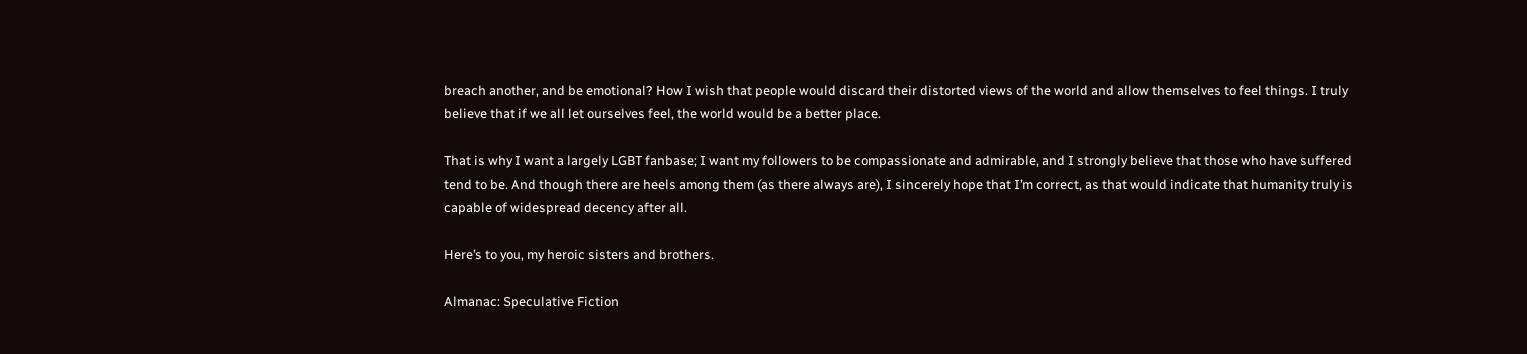breach another, and be emotional? How I wish that people would discard their distorted views of the world and allow themselves to feel things. I truly believe that if we all let ourselves feel, the world would be a better place.

That is why I want a largely LGBT fanbase; I want my followers to be compassionate and admirable, and I strongly believe that those who have suffered tend to be. And though there are heels among them (as there always are), I sincerely hope that I’m correct, as that would indicate that humanity truly is capable of widespread decency after all.

Here’s to you, my heroic sisters and brothers.

Almanac: Speculative Fiction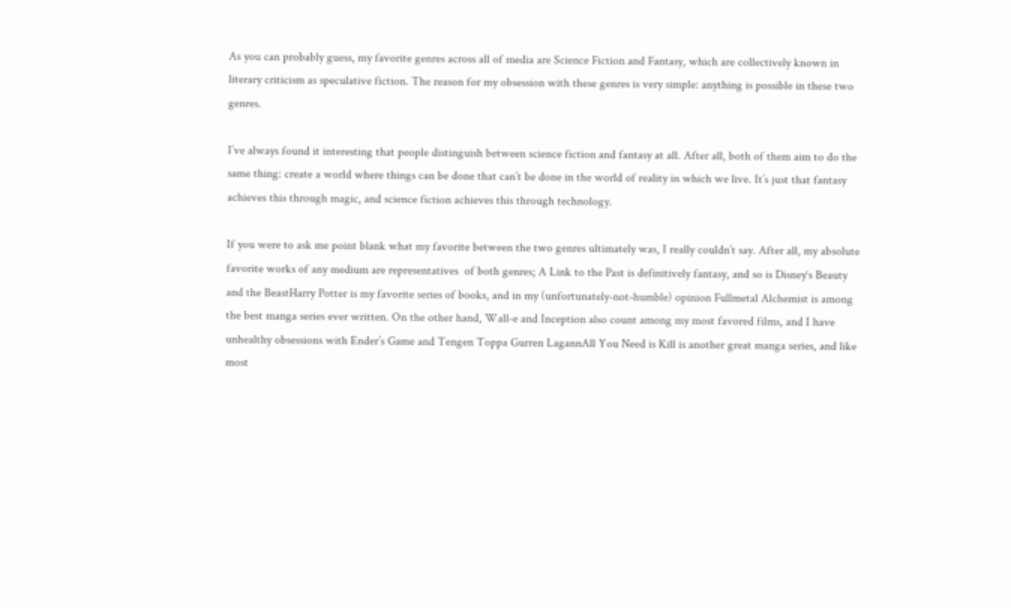As you can probably guess, my favorite genres across all of media are Science Fiction and Fantasy, which are collectively known in literary criticism as speculative fiction. The reason for my obsession with these genres is very simple: anything is possible in these two genres.

I’ve always found it interesting that people distinguish between science fiction and fantasy at all. After all, both of them aim to do the same thing: create a world where things can be done that can’t be done in the world of reality in which we live. It’s just that fantasy achieves this through magic, and science fiction achieves this through technology.

If you were to ask me point blank what my favorite between the two genres ultimately was, I really couldn’t say. After all, my absolute favorite works of any medium are representatives  of both genres; A Link to the Past is definitively fantasy, and so is Disney‘s Beauty and the BeastHarry Potter is my favorite series of books, and in my (unfortunately-not-humble) opinion Fullmetal Alchemist is among the best manga series ever written. On the other hand, Wall-e and Inception also count among my most favored films, and I have unhealthy obsessions with Ender’s Game and Tengen Toppa Gurren LagannAll You Need is Kill is another great manga series, and like most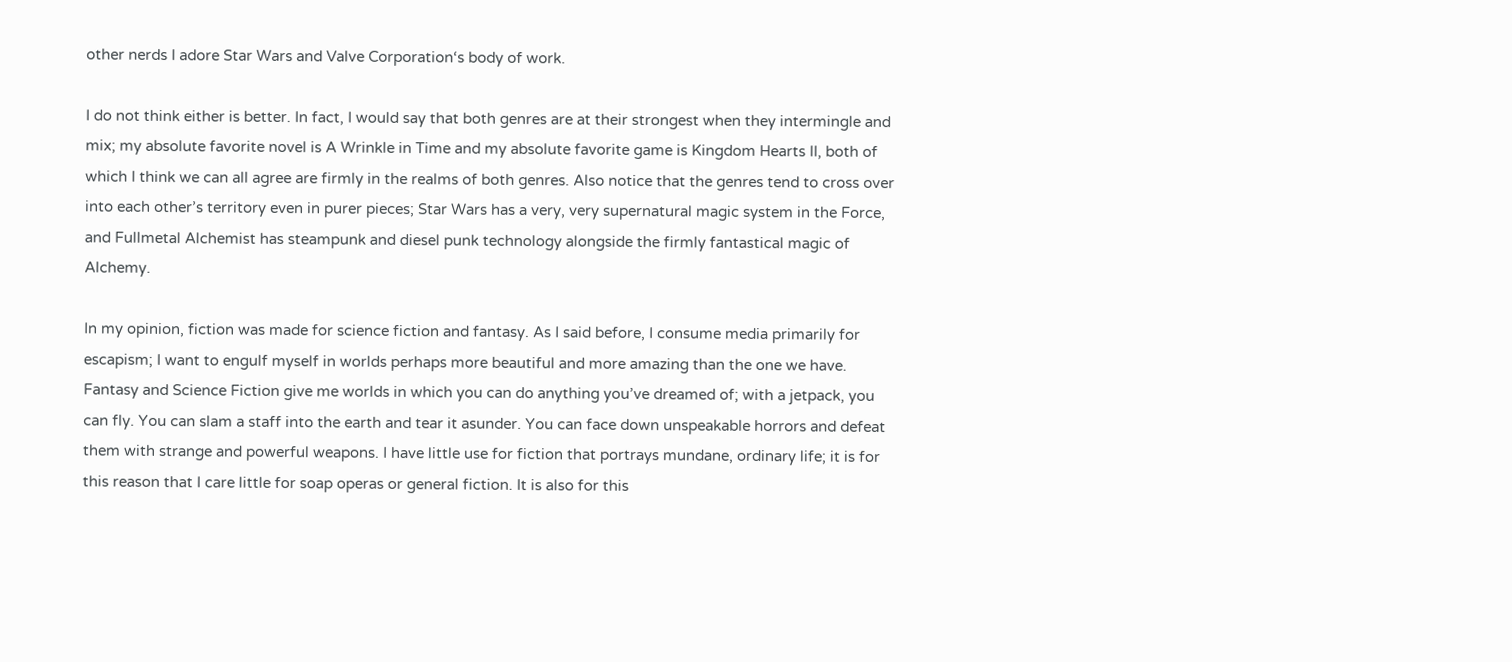other nerds I adore Star Wars and Valve Corporation‘s body of work.

I do not think either is better. In fact, I would say that both genres are at their strongest when they intermingle and mix; my absolute favorite novel is A Wrinkle in Time and my absolute favorite game is Kingdom Hearts II, both of which I think we can all agree are firmly in the realms of both genres. Also notice that the genres tend to cross over into each other’s territory even in purer pieces; Star Wars has a very, very supernatural magic system in the Force, and Fullmetal Alchemist has steampunk and diesel punk technology alongside the firmly fantastical magic of Alchemy.

In my opinion, fiction was made for science fiction and fantasy. As I said before, I consume media primarily for escapism; I want to engulf myself in worlds perhaps more beautiful and more amazing than the one we have. Fantasy and Science Fiction give me worlds in which you can do anything you’ve dreamed of; with a jetpack, you can fly. You can slam a staff into the earth and tear it asunder. You can face down unspeakable horrors and defeat them with strange and powerful weapons. I have little use for fiction that portrays mundane, ordinary life; it is for this reason that I care little for soap operas or general fiction. It is also for this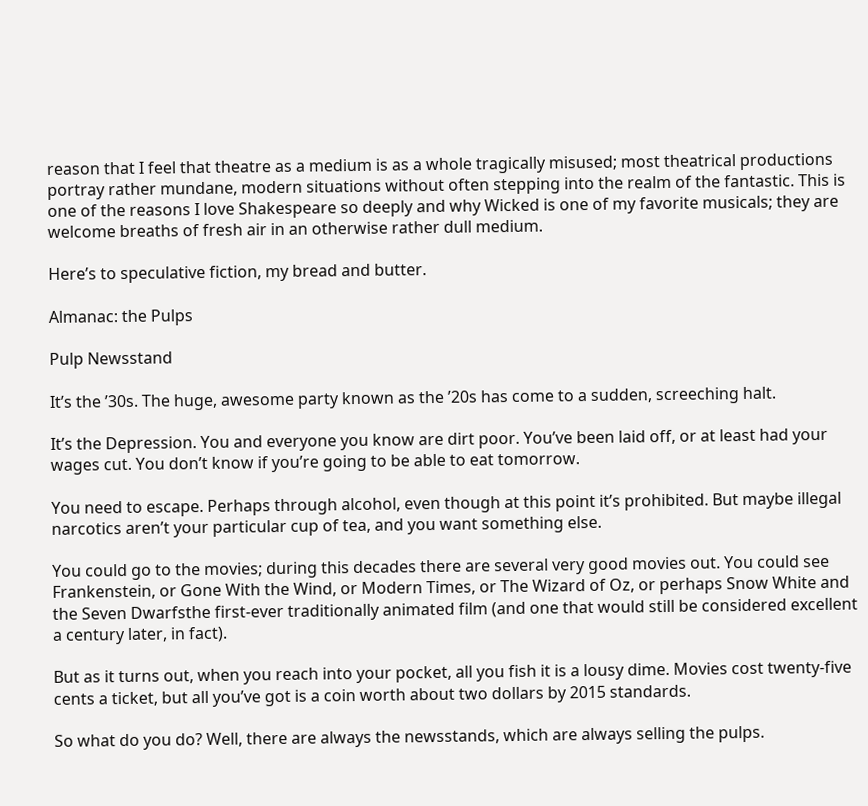reason that I feel that theatre as a medium is as a whole tragically misused; most theatrical productions portray rather mundane, modern situations without often stepping into the realm of the fantastic. This is one of the reasons I love Shakespeare so deeply and why Wicked is one of my favorite musicals; they are welcome breaths of fresh air in an otherwise rather dull medium.

Here’s to speculative fiction, my bread and butter.

Almanac: the Pulps

Pulp Newsstand

It’s the ’30s. The huge, awesome party known as the ’20s has come to a sudden, screeching halt.

It’s the Depression. You and everyone you know are dirt poor. You’ve been laid off, or at least had your wages cut. You don’t know if you’re going to be able to eat tomorrow.

You need to escape. Perhaps through alcohol, even though at this point it’s prohibited. But maybe illegal narcotics aren’t your particular cup of tea, and you want something else.

You could go to the movies; during this decades there are several very good movies out. You could see Frankenstein, or Gone With the Wind, or Modern Times, or The Wizard of Oz, or perhaps Snow White and the Seven Dwarfsthe first-ever traditionally animated film (and one that would still be considered excellent a century later, in fact).

But as it turns out, when you reach into your pocket, all you fish it is a lousy dime. Movies cost twenty-five cents a ticket, but all you’ve got is a coin worth about two dollars by 2015 standards.

So what do you do? Well, there are always the newsstands, which are always selling the pulps.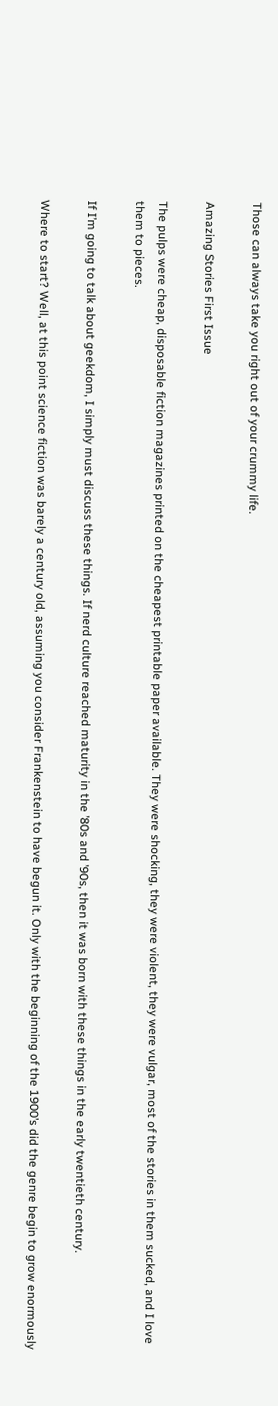Those can always take you right out of your crummy life.

Amazing Stories First Issue

The pulps were cheap, disposable fiction magazines printed on the cheapest printable paper available. They were shocking, they were violent, they were vulgar, most of the stories in them sucked, and I love them to pieces.

If I’m going to talk about geekdom, I simply must discuss these things. If nerd culture reached maturity in the ’80s and ’90s, then it was born with these things in the early twentieth century.

Where to start? Well, at this point science fiction was barely a century old, assuming you consider Frankenstein to have begun it. Only with the beginning of the 1900’s did the genre begin to grow enormously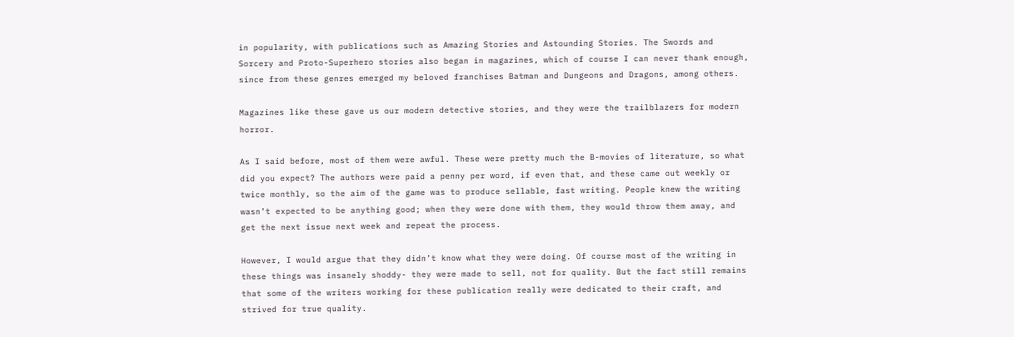in popularity, with publications such as Amazing Stories and Astounding Stories. The Swords and Sorcery and Proto-Superhero stories also began in magazines, which of course I can never thank enough, since from these genres emerged my beloved franchises Batman and Dungeons and Dragons, among others.

Magazines like these gave us our modern detective stories, and they were the trailblazers for modern horror.

As I said before, most of them were awful. These were pretty much the B-movies of literature, so what did you expect? The authors were paid a penny per word, if even that, and these came out weekly or twice monthly, so the aim of the game was to produce sellable, fast writing. People knew the writing wasn’t expected to be anything good; when they were done with them, they would throw them away, and get the next issue next week and repeat the process.

However, I would argue that they didn’t know what they were doing. Of course most of the writing in these things was insanely shoddy- they were made to sell, not for quality. But the fact still remains that some of the writers working for these publication really were dedicated to their craft, and strived for true quality.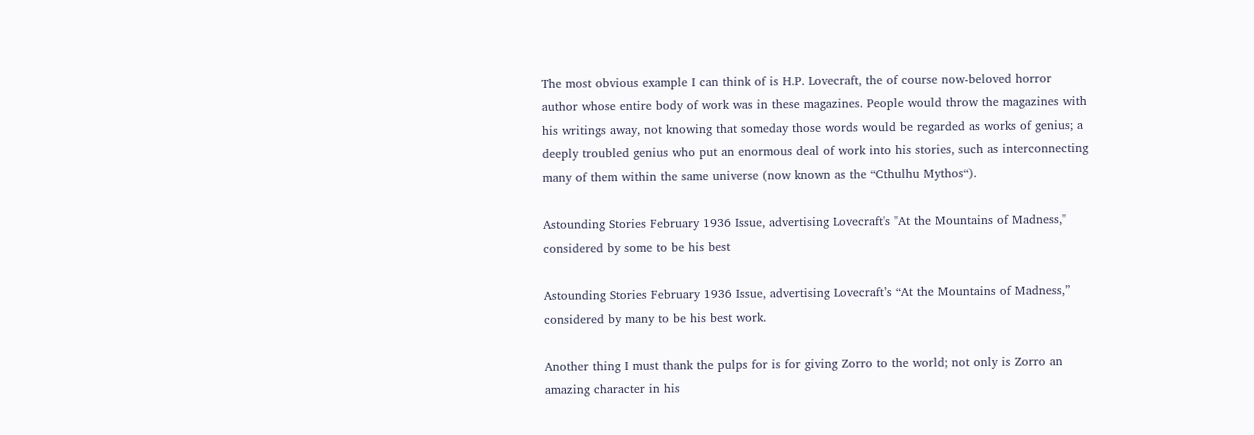The most obvious example I can think of is H.P. Lovecraft, the of course now-beloved horror author whose entire body of work was in these magazines. People would throw the magazines with his writings away, not knowing that someday those words would be regarded as works of genius; a deeply troubled genius who put an enormous deal of work into his stories, such as interconnecting many of them within the same universe (now known as the “Cthulhu Mythos“).

Astounding Stories February 1936 Issue, advertising Lovecraft's "At the Mountains of Madness," considered by some to be his best

Astounding Stories February 1936 Issue, advertising Lovecraft’s “At the Mountains of Madness,” considered by many to be his best work.

Another thing I must thank the pulps for is for giving Zorro to the world; not only is Zorro an amazing character in his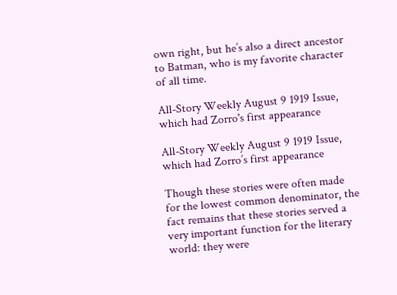own right, but he’s also a direct ancestor to Batman, who is my favorite character of all time.

All-Story Weekly August 9 1919 Issue, which had Zorro's first appearance

All-Story Weekly August 9 1919 Issue, which had Zorro’s first appearance

Though these stories were often made for the lowest common denominator, the fact remains that these stories served a very important function for the literary world: they were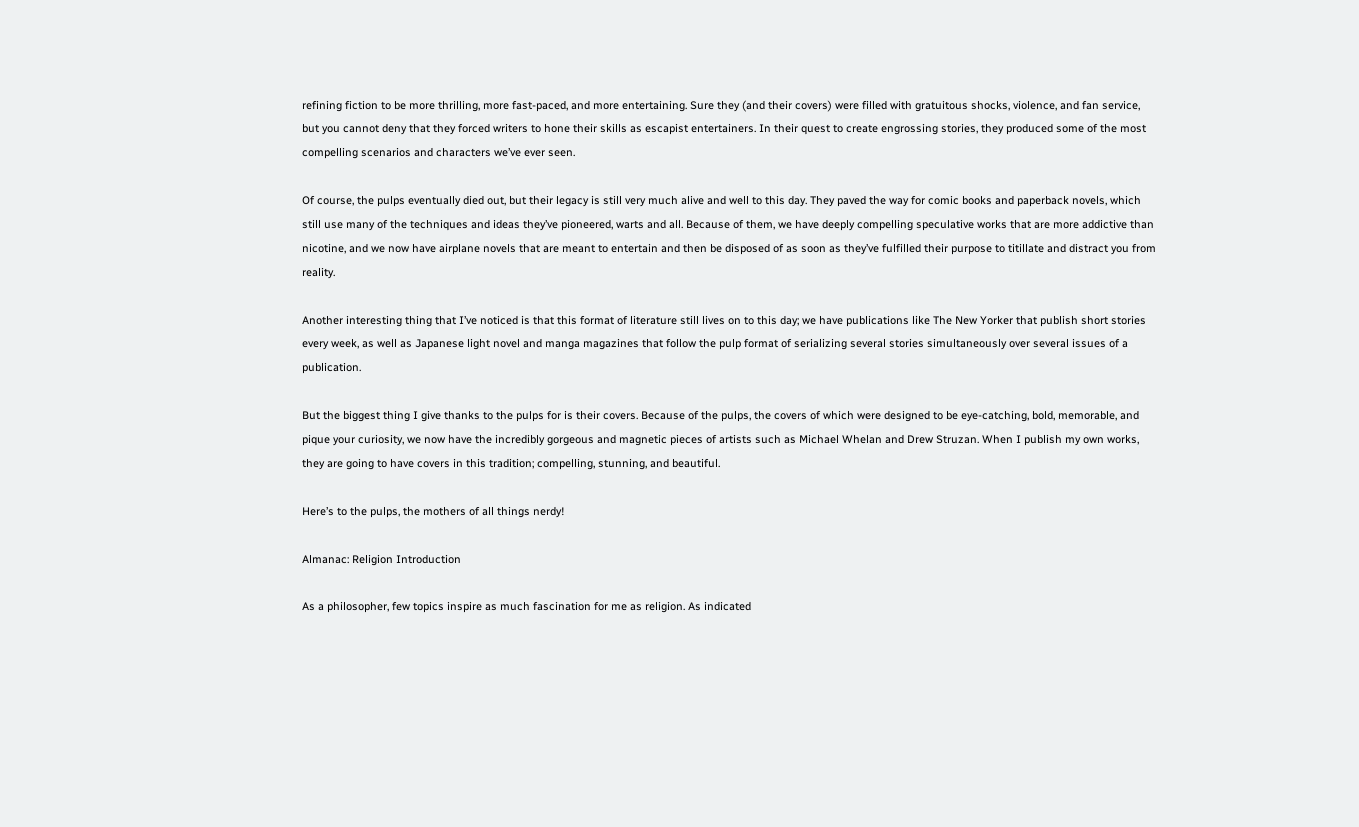refining fiction to be more thrilling, more fast-paced, and more entertaining. Sure they (and their covers) were filled with gratuitous shocks, violence, and fan service, but you cannot deny that they forced writers to hone their skills as escapist entertainers. In their quest to create engrossing stories, they produced some of the most compelling scenarios and characters we’ve ever seen.

Of course, the pulps eventually died out, but their legacy is still very much alive and well to this day. They paved the way for comic books and paperback novels, which still use many of the techniques and ideas they’ve pioneered, warts and all. Because of them, we have deeply compelling speculative works that are more addictive than nicotine, and we now have airplane novels that are meant to entertain and then be disposed of as soon as they’ve fulfilled their purpose to titillate and distract you from reality.

Another interesting thing that I’ve noticed is that this format of literature still lives on to this day; we have publications like The New Yorker that publish short stories every week, as well as Japanese light novel and manga magazines that follow the pulp format of serializing several stories simultaneously over several issues of a publication.

But the biggest thing I give thanks to the pulps for is their covers. Because of the pulps, the covers of which were designed to be eye-catching, bold, memorable, and pique your curiosity, we now have the incredibly gorgeous and magnetic pieces of artists such as Michael Whelan and Drew Struzan. When I publish my own works, they are going to have covers in this tradition; compelling, stunning, and beautiful.

Here’s to the pulps, the mothers of all things nerdy!

Almanac: Religion Introduction

As a philosopher, few topics inspire as much fascination for me as religion. As indicated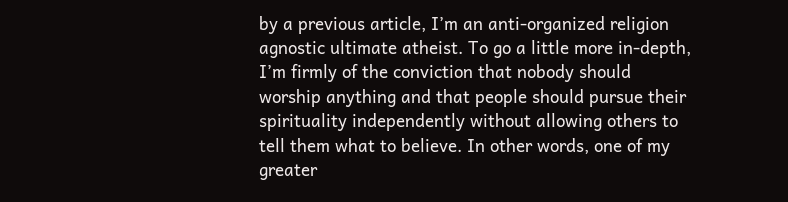by a previous article, I’m an anti-organized religion agnostic ultimate atheist. To go a little more in-depth, I’m firmly of the conviction that nobody should worship anything and that people should pursue their spirituality independently without allowing others to tell them what to believe. In other words, one of my greater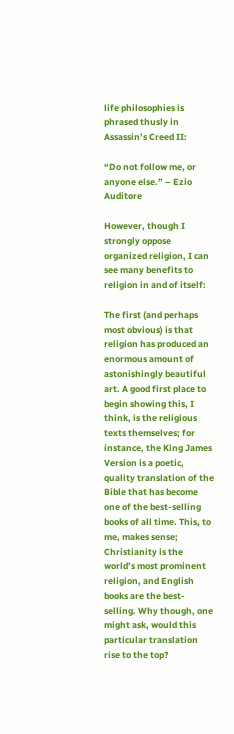life philosophies is phrased thusly in Assassin’s Creed II:

“Do not follow me, or anyone else.” – Ezio Auditore

However, though I strongly oppose organized religion, I can see many benefits to religion in and of itself:

The first (and perhaps most obvious) is that religion has produced an enormous amount of astonishingly beautiful art. A good first place to begin showing this, I think, is the religious texts themselves; for instance, the King James Version is a poetic, quality translation of the Bible that has become one of the best-selling books of all time. This, to me, makes sense; Christianity is the world’s most prominent religion, and English books are the best-selling. Why though, one might ask, would this particular translation rise to the top?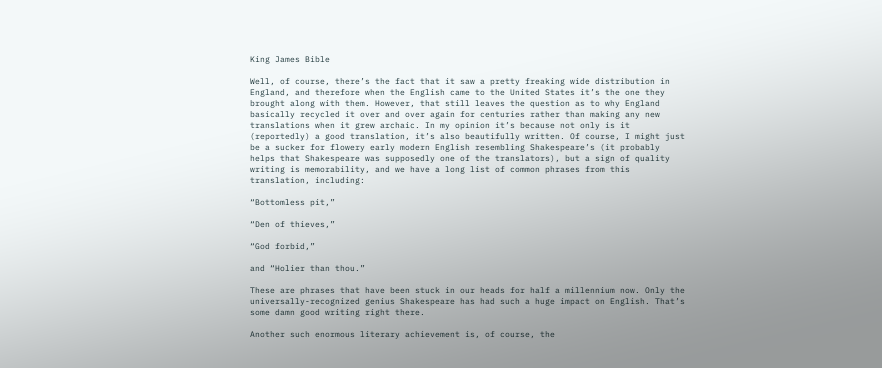King James Bible

Well, of course, there’s the fact that it saw a pretty freaking wide distribution in England, and therefore when the English came to the United States it’s the one they brought along with them. However, that still leaves the question as to why England basically recycled it over and over again for centuries rather than making any new translations when it grew archaic. In my opinion it’s because not only is it (reportedly) a good translation, it’s also beautifully written. Of course, I might just be a sucker for flowery early modern English resembling Shakespeare’s (it probably helps that Shakespeare was supposedly one of the translators), but a sign of quality writing is memorability, and we have a long list of common phrases from this translation, including:

“Bottomless pit,”

“Den of thieves,”

“God forbid,”

and “Holier than thou.”

These are phrases that have been stuck in our heads for half a millennium now. Only the universally-recognized genius Shakespeare has had such a huge impact on English. That’s some damn good writing right there.

Another such enormous literary achievement is, of course, the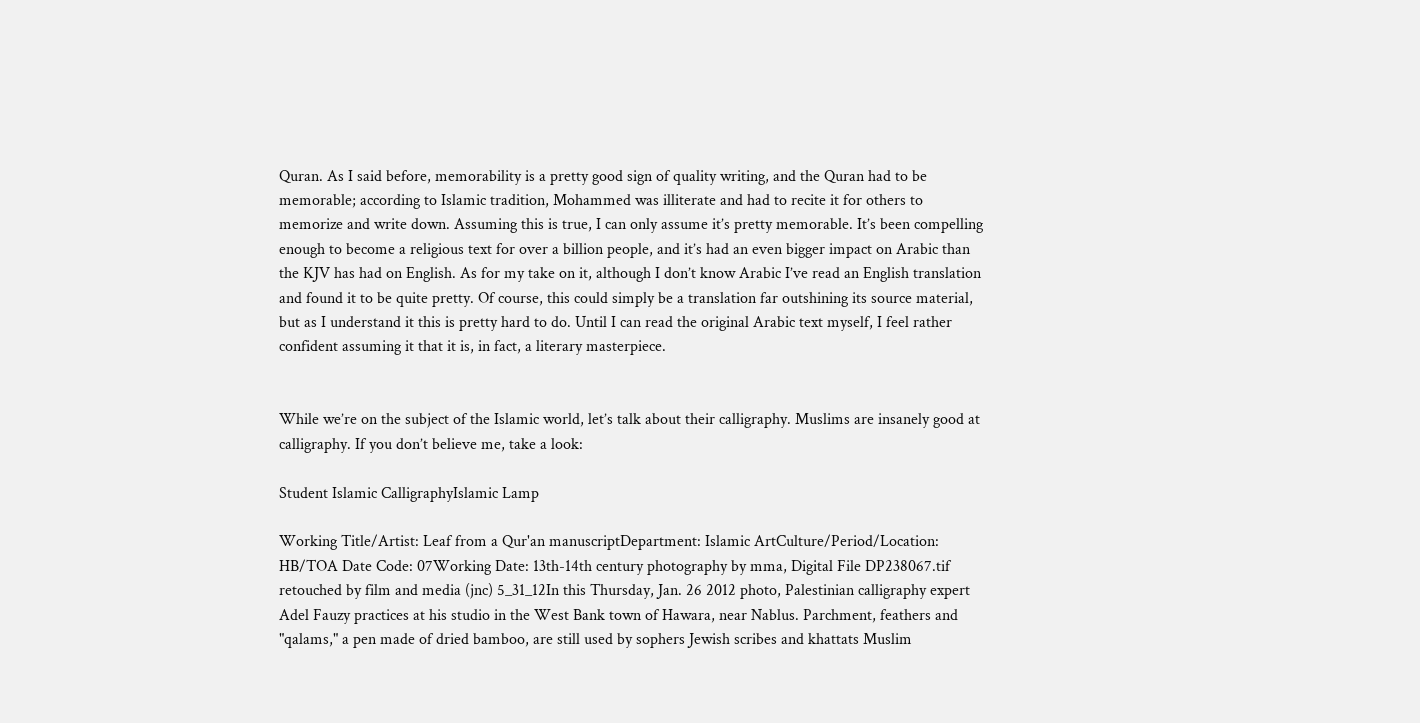Quran. As I said before, memorability is a pretty good sign of quality writing, and the Quran had to be memorable; according to Islamic tradition, Mohammed was illiterate and had to recite it for others to memorize and write down. Assuming this is true, I can only assume it’s pretty memorable. It’s been compelling enough to become a religious text for over a billion people, and it’s had an even bigger impact on Arabic than the KJV has had on English. As for my take on it, although I don’t know Arabic I’ve read an English translation and found it to be quite pretty. Of course, this could simply be a translation far outshining its source material, but as I understand it this is pretty hard to do. Until I can read the original Arabic text myself, I feel rather confident assuming it that it is, in fact, a literary masterpiece.


While we’re on the subject of the Islamic world, let’s talk about their calligraphy. Muslims are insanely good at calligraphy. If you don’t believe me, take a look:

Student Islamic CalligraphyIslamic Lamp

Working Title/Artist: Leaf from a Qur'an manuscriptDepartment: Islamic ArtCulture/Period/Location: HB/TOA Date Code: 07Working Date: 13th-14th century photography by mma, Digital File DP238067.tif retouched by film and media (jnc) 5_31_12In this Thursday, Jan. 26 2012 photo, Palestinian calligraphy expert Adel Fauzy practices at his studio in the West Bank town of Hawara, near Nablus. Parchment, feathers and "qalams," a pen made of dried bamboo, are still used by sophers Jewish scribes and khattats Muslim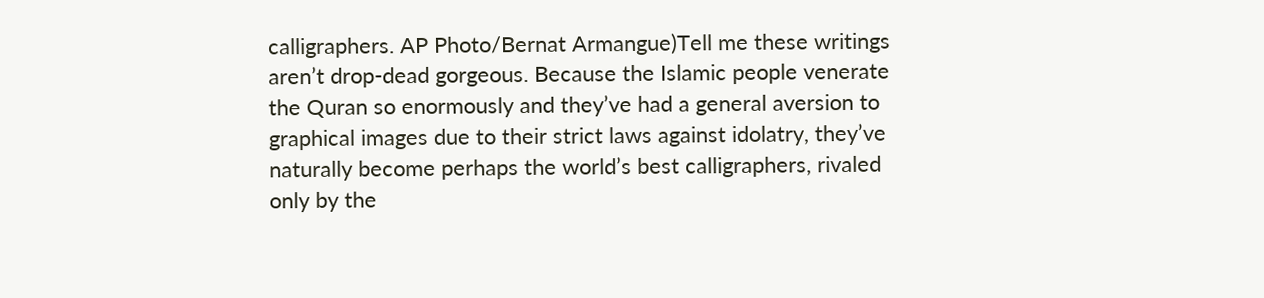calligraphers. AP Photo/Bernat Armangue)Tell me these writings aren’t drop-dead gorgeous. Because the Islamic people venerate the Quran so enormously and they’ve had a general aversion to graphical images due to their strict laws against idolatry, they’ve naturally become perhaps the world’s best calligraphers, rivaled only by the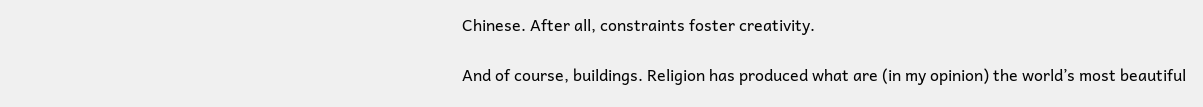Chinese. After all, constraints foster creativity.

And of course, buildings. Religion has produced what are (in my opinion) the world’s most beautiful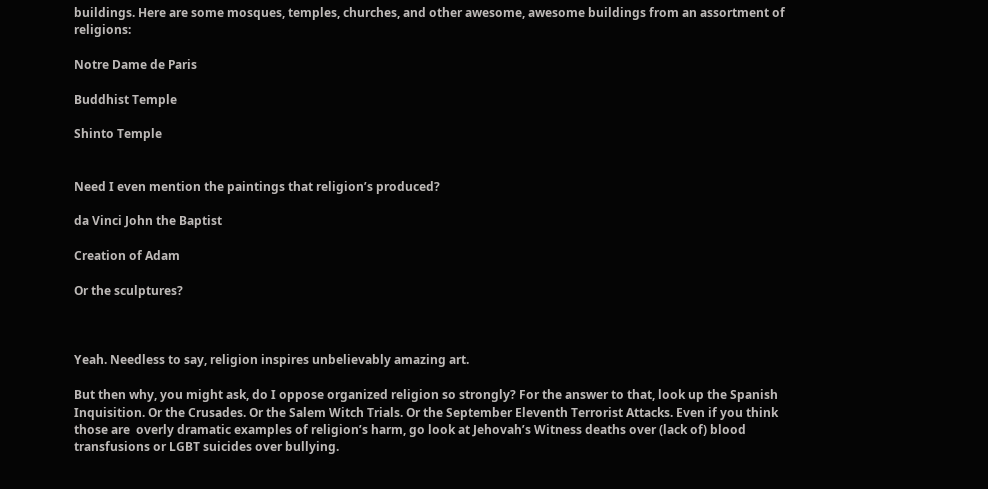buildings. Here are some mosques, temples, churches, and other awesome, awesome buildings from an assortment of religions:

Notre Dame de Paris

Buddhist Temple

Shinto Temple


Need I even mention the paintings that religion’s produced?

da Vinci John the Baptist

Creation of Adam

Or the sculptures?



Yeah. Needless to say, religion inspires unbelievably amazing art.

But then why, you might ask, do I oppose organized religion so strongly? For the answer to that, look up the Spanish Inquisition. Or the Crusades. Or the Salem Witch Trials. Or the September Eleventh Terrorist Attacks. Even if you think those are  overly dramatic examples of religion’s harm, go look at Jehovah’s Witness deaths over (lack of) blood transfusions or LGBT suicides over bullying.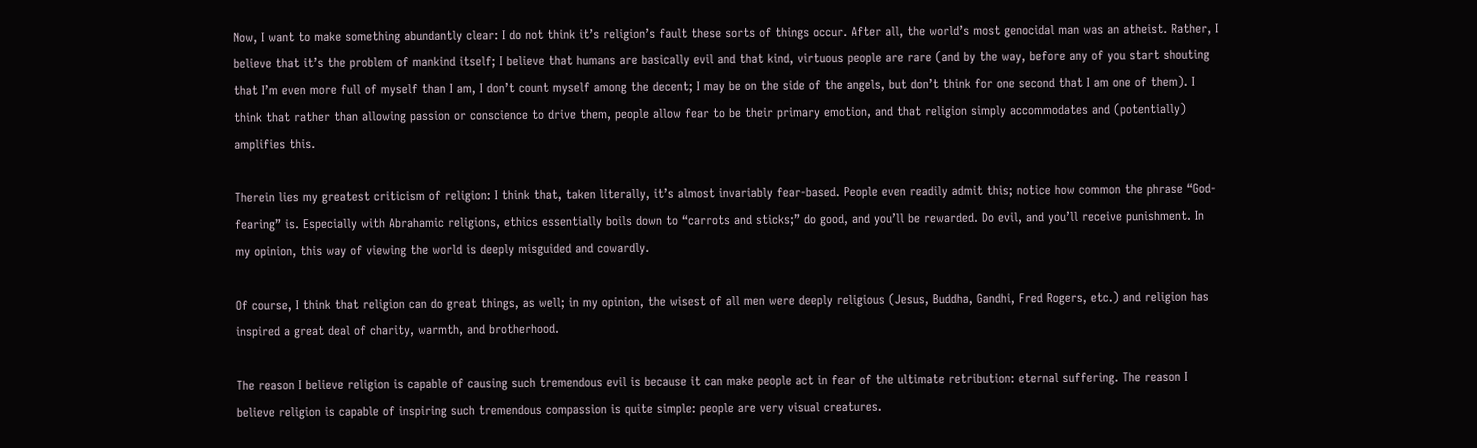Now, I want to make something abundantly clear: I do not think it’s religion’s fault these sorts of things occur. After all, the world’s most genocidal man was an atheist. Rather, I believe that it’s the problem of mankind itself; I believe that humans are basically evil and that kind, virtuous people are rare (and by the way, before any of you start shouting that I’m even more full of myself than I am, I don’t count myself among the decent; I may be on the side of the angels, but don’t think for one second that I am one of them). I think that rather than allowing passion or conscience to drive them, people allow fear to be their primary emotion, and that religion simply accommodates and (potentially) amplifies this.

Therein lies my greatest criticism of religion: I think that, taken literally, it’s almost invariably fear-based. People even readily admit this; notice how common the phrase “God-fearing” is. Especially with Abrahamic religions, ethics essentially boils down to “carrots and sticks;” do good, and you’ll be rewarded. Do evil, and you’ll receive punishment. In my opinion, this way of viewing the world is deeply misguided and cowardly.

Of course, I think that religion can do great things, as well; in my opinion, the wisest of all men were deeply religious (Jesus, Buddha, Gandhi, Fred Rogers, etc.) and religion has inspired a great deal of charity, warmth, and brotherhood.

The reason I believe religion is capable of causing such tremendous evil is because it can make people act in fear of the ultimate retribution: eternal suffering. The reason I believe religion is capable of inspiring such tremendous compassion is quite simple: people are very visual creatures.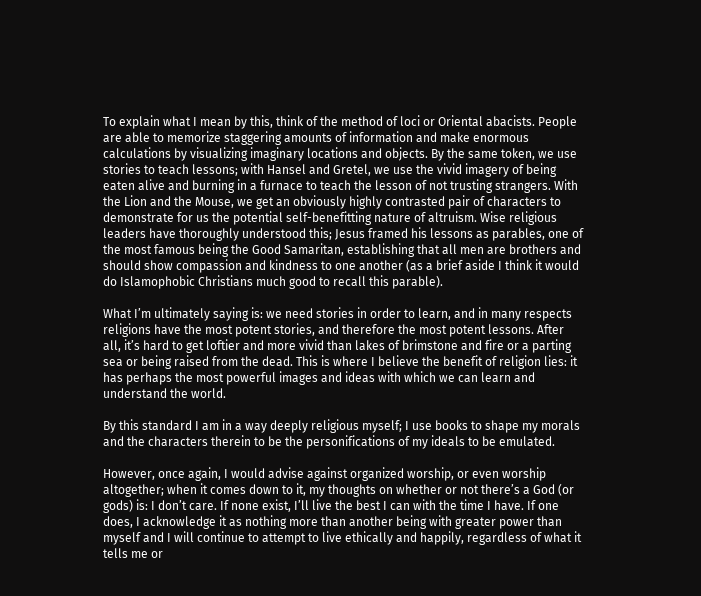To explain what I mean by this, think of the method of loci or Oriental abacists. People are able to memorize staggering amounts of information and make enormous calculations by visualizing imaginary locations and objects. By the same token, we use stories to teach lessons; with Hansel and Gretel, we use the vivid imagery of being eaten alive and burning in a furnace to teach the lesson of not trusting strangers. With the Lion and the Mouse, we get an obviously highly contrasted pair of characters to demonstrate for us the potential self-benefitting nature of altruism. Wise religious leaders have thoroughly understood this; Jesus framed his lessons as parables, one of the most famous being the Good Samaritan, establishing that all men are brothers and should show compassion and kindness to one another (as a brief aside I think it would do Islamophobic Christians much good to recall this parable).

What I’m ultimately saying is: we need stories in order to learn, and in many respects religions have the most potent stories, and therefore the most potent lessons. After all, it’s hard to get loftier and more vivid than lakes of brimstone and fire or a parting sea or being raised from the dead. This is where I believe the benefit of religion lies: it has perhaps the most powerful images and ideas with which we can learn and understand the world.

By this standard I am in a way deeply religious myself; I use books to shape my morals and the characters therein to be the personifications of my ideals to be emulated.

However, once again, I would advise against organized worship, or even worship altogether; when it comes down to it, my thoughts on whether or not there’s a God (or gods) is: I don’t care. If none exist, I’ll live the best I can with the time I have. If one does, I acknowledge it as nothing more than another being with greater power than myself and I will continue to attempt to live ethically and happily, regardless of what it tells me or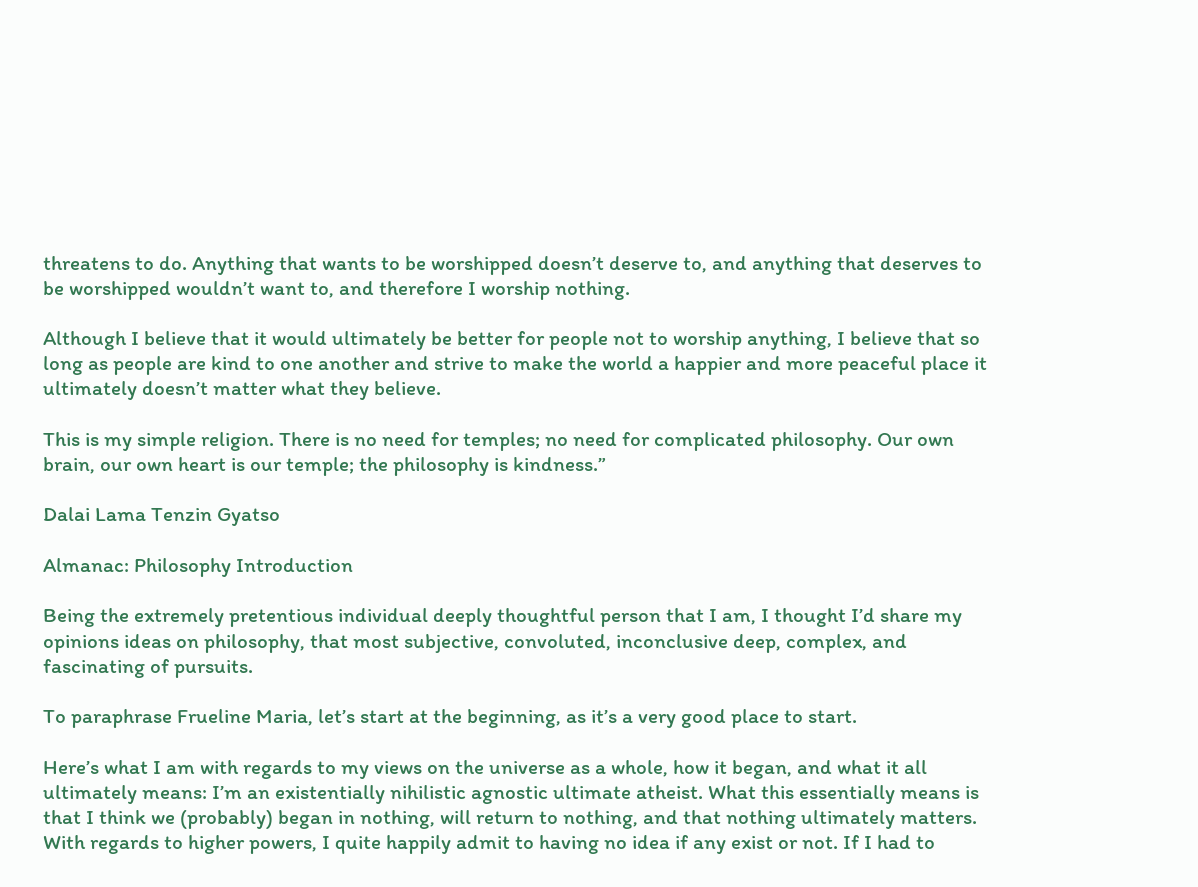threatens to do. Anything that wants to be worshipped doesn’t deserve to, and anything that deserves to be worshipped wouldn’t want to, and therefore I worship nothing.

Although I believe that it would ultimately be better for people not to worship anything, I believe that so long as people are kind to one another and strive to make the world a happier and more peaceful place it ultimately doesn’t matter what they believe.

This is my simple religion. There is no need for temples; no need for complicated philosophy. Our own brain, our own heart is our temple; the philosophy is kindness.”

Dalai Lama Tenzin Gyatso

Almanac: Philosophy Introduction

Being the extremely pretentious individual deeply thoughtful person that I am, I thought I’d share my opinions ideas on philosophy, that most subjective, convoluted, inconclusive deep, complex, and fascinating of pursuits.

To paraphrase Frueline Maria, let’s start at the beginning, as it’s a very good place to start.

Here’s what I am with regards to my views on the universe as a whole, how it began, and what it all ultimately means: I’m an existentially nihilistic agnostic ultimate atheist. What this essentially means is that I think we (probably) began in nothing, will return to nothing, and that nothing ultimately matters. With regards to higher powers, I quite happily admit to having no idea if any exist or not. If I had to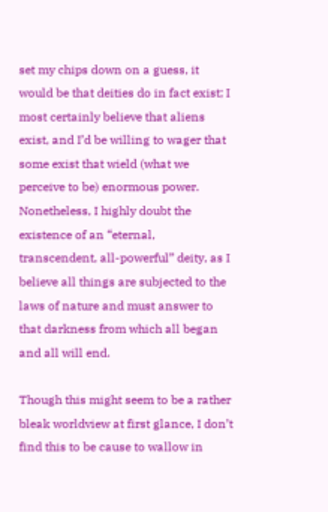set my chips down on a guess, it would be that deities do in fact exist; I most certainly believe that aliens exist, and I’d be willing to wager that some exist that wield (what we perceive to be) enormous power. Nonetheless, I highly doubt the existence of an “eternal, transcendent, all-powerful” deity, as I believe all things are subjected to the laws of nature and must answer to that darkness from which all began and all will end.

Though this might seem to be a rather bleak worldview at first glance, I don’t find this to be cause to wallow in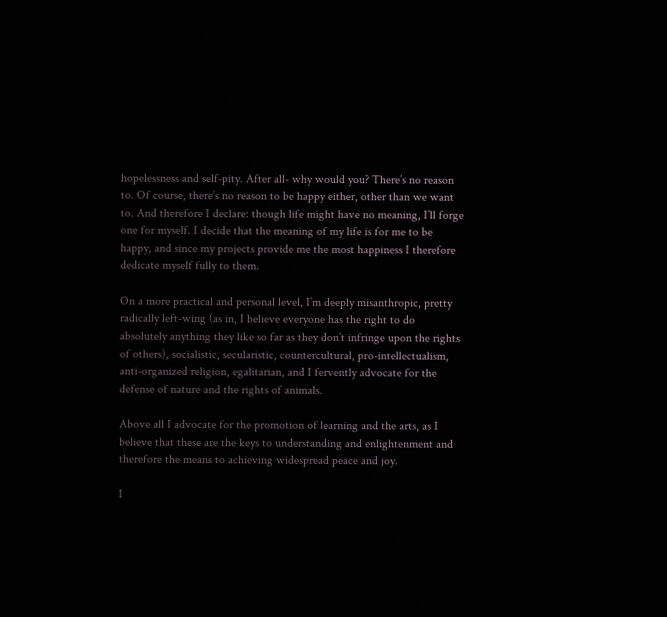hopelessness and self-pity. After all- why would you? There’s no reason to. Of course, there’s no reason to be happy either, other than we want to. And therefore I declare: though life might have no meaning, I’ll forge one for myself. I decide that the meaning of my life is for me to be happy, and since my projects provide me the most happiness I therefore dedicate myself fully to them.

On a more practical and personal level, I’m deeply misanthropic, pretty radically left-wing (as in, I believe everyone has the right to do absolutely anything they like so far as they don’t infringe upon the rights of others), socialistic, secularistic, countercultural, pro-intellectualism, anti-organized religion, egalitarian, and I fervently advocate for the defense of nature and the rights of animals.

Above all I advocate for the promotion of learning and the arts, as I believe that these are the keys to understanding and enlightenment and therefore the means to achieving widespread peace and joy.

I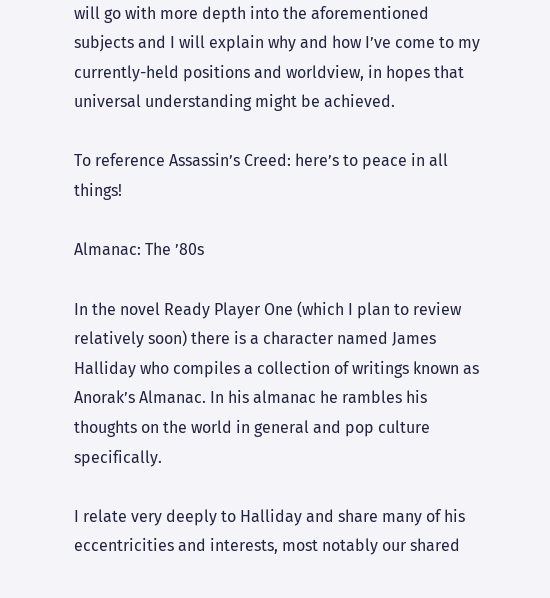will go with more depth into the aforementioned subjects and I will explain why and how I’ve come to my currently-held positions and worldview, in hopes that universal understanding might be achieved.

To reference Assassin’s Creed: here’s to peace in all things!

Almanac: The ’80s

In the novel Ready Player One (which I plan to review relatively soon) there is a character named James Halliday who compiles a collection of writings known as Anorak’s Almanac. In his almanac he rambles his thoughts on the world in general and pop culture specifically.

I relate very deeply to Halliday and share many of his eccentricities and interests, most notably our shared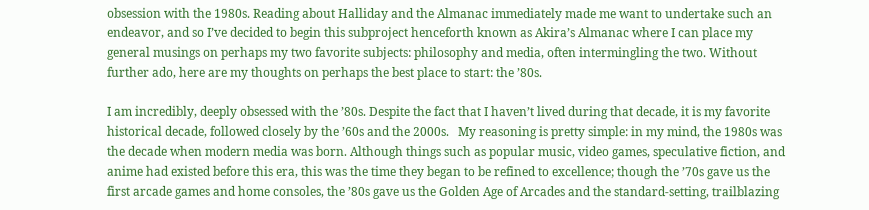obsession with the 1980s. Reading about Halliday and the Almanac immediately made me want to undertake such an endeavor, and so I’ve decided to begin this subproject henceforth known as Akira’s Almanac where I can place my general musings on perhaps my two favorite subjects: philosophy and media, often intermingling the two. Without further ado, here are my thoughts on perhaps the best place to start: the ’80s.

I am incredibly, deeply obsessed with the ’80s. Despite the fact that I haven’t lived during that decade, it is my favorite historical decade, followed closely by the ’60s and the 2000s.   My reasoning is pretty simple: in my mind, the 1980s was the decade when modern media was born. Although things such as popular music, video games, speculative fiction, and anime had existed before this era, this was the time they began to be refined to excellence; though the ’70s gave us the first arcade games and home consoles, the ’80s gave us the Golden Age of Arcades and the standard-setting, trailblazing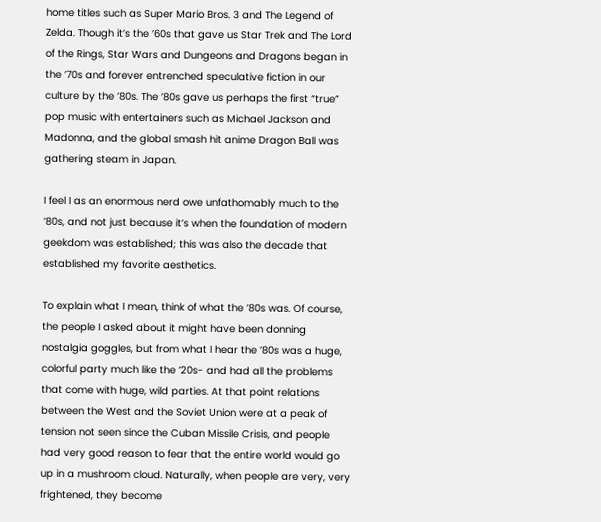home titles such as Super Mario Bros. 3 and The Legend of Zelda. Though it’s the ’60s that gave us Star Trek and The Lord of the Rings, Star Wars and Dungeons and Dragons began in the ’70s and forever entrenched speculative fiction in our culture by the ’80s. The ’80s gave us perhaps the first “true” pop music with entertainers such as Michael Jackson and Madonna, and the global smash hit anime Dragon Ball was gathering steam in Japan.

I feel I as an enormous nerd owe unfathomably much to the ’80s, and not just because it’s when the foundation of modern geekdom was established; this was also the decade that established my favorite aesthetics.

To explain what I mean, think of what the ’80s was. Of course, the people I asked about it might have been donning nostalgia goggles, but from what I hear the ’80s was a huge, colorful party much like the ’20s- and had all the problems that come with huge, wild parties. At that point relations between the West and the Soviet Union were at a peak of tension not seen since the Cuban Missile Crisis, and people had very good reason to fear that the entire world would go up in a mushroom cloud. Naturally, when people are very, very frightened, they become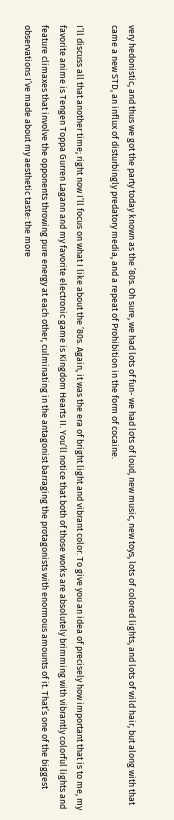very hedonistic, and thus we got the party today known as the ’80s. Oh sure, we had lots of fun- we had lots of loud, new music, new toys, lots of colored lights, and lots of wild hair, but along with that came a new STD, an influx of disturbingly predatory media, and a repeat of Prohibition in the form of cocaine.

I’ll discuss all that another time; right now I’ll focus on what I like about the ’80s. Again, it was the era of bright light and vibrant color. To give you an idea of precisely how important that is to me, my favorite anime is Tengen Toppa Gurren Lagann and my favorite electronic game is Kingdom Hearts II. You’ll notice that both of those works are absolutely brimming with vibrantly colorful lights and feature climaxes that involve the opponents throwing pure energy at each other, culminating in the antagonist barraging the protagonists with enormous amounts of it. That’s one of the biggest observations I’ve made about my aesthetic taste: the more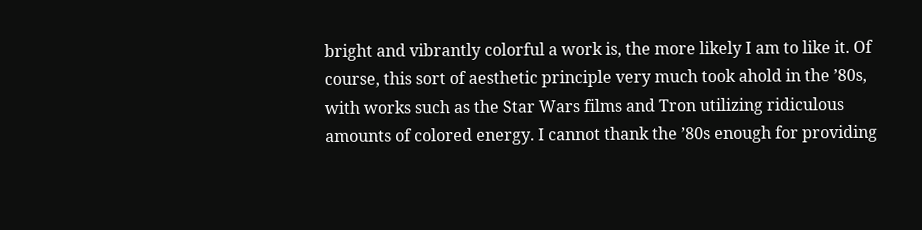bright and vibrantly colorful a work is, the more likely I am to like it. Of course, this sort of aesthetic principle very much took ahold in the ’80s, with works such as the Star Wars films and Tron utilizing ridiculous amounts of colored energy. I cannot thank the ’80s enough for providing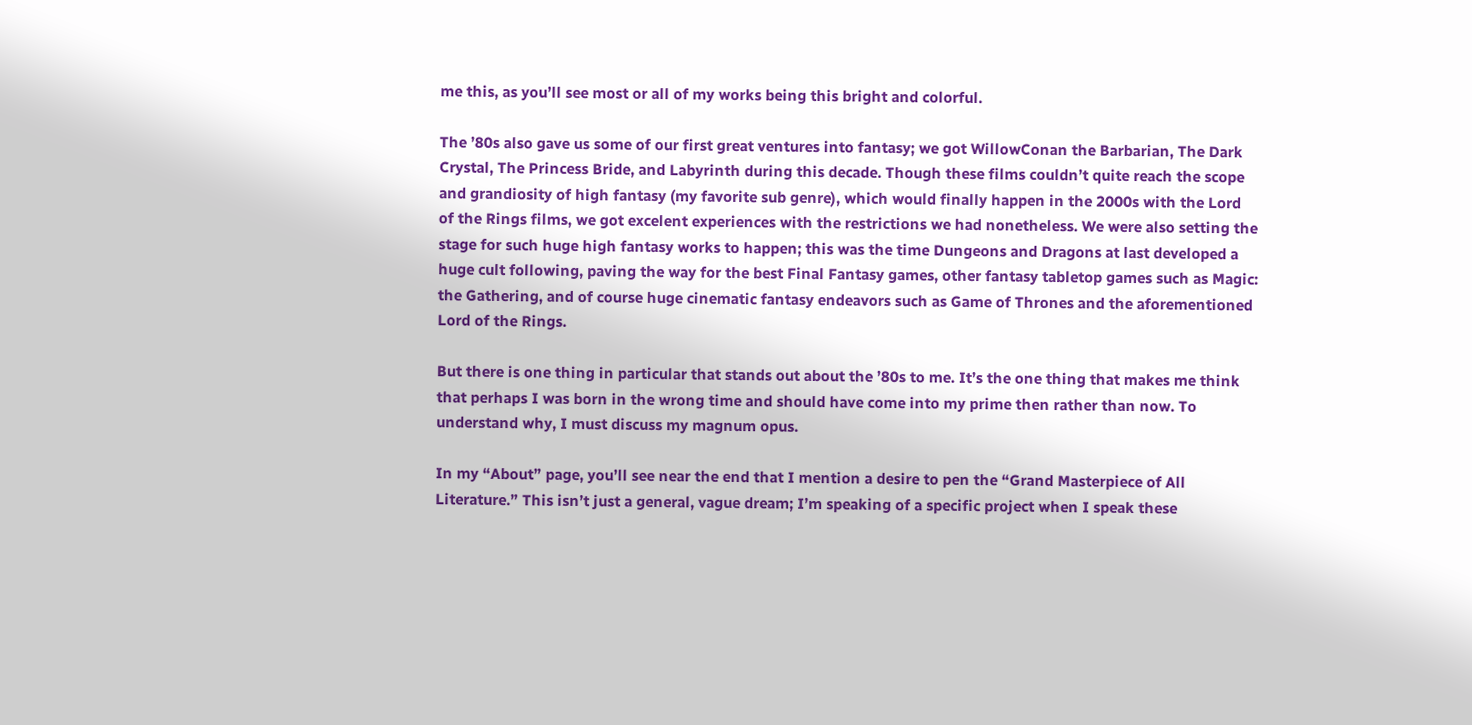me this, as you’ll see most or all of my works being this bright and colorful.

The ’80s also gave us some of our first great ventures into fantasy; we got WillowConan the Barbarian, The Dark Crystal, The Princess Bride, and Labyrinth during this decade. Though these films couldn’t quite reach the scope and grandiosity of high fantasy (my favorite sub genre), which would finally happen in the 2000s with the Lord of the Rings films, we got excelent experiences with the restrictions we had nonetheless. We were also setting the stage for such huge high fantasy works to happen; this was the time Dungeons and Dragons at last developed a huge cult following, paving the way for the best Final Fantasy games, other fantasy tabletop games such as Magic: the Gathering, and of course huge cinematic fantasy endeavors such as Game of Thrones and the aforementioned Lord of the Rings.

But there is one thing in particular that stands out about the ’80s to me. It’s the one thing that makes me think that perhaps I was born in the wrong time and should have come into my prime then rather than now. To understand why, I must discuss my magnum opus.

In my “About” page, you’ll see near the end that I mention a desire to pen the “Grand Masterpiece of All Literature.” This isn’t just a general, vague dream; I’m speaking of a specific project when I speak these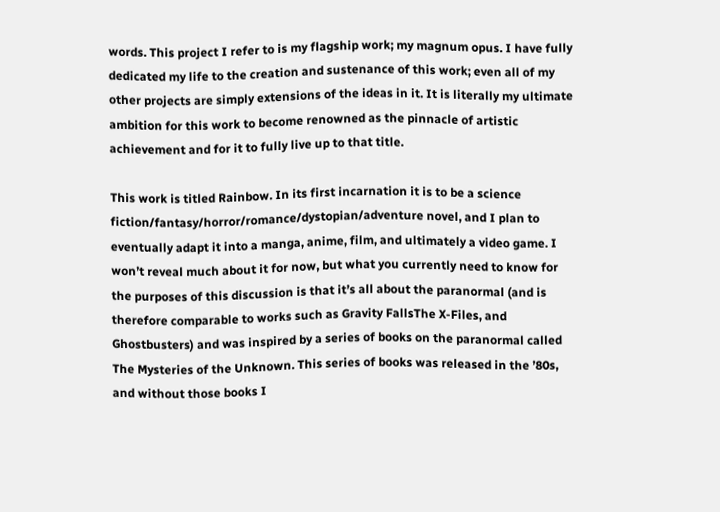words. This project I refer to is my flagship work; my magnum opus. I have fully dedicated my life to the creation and sustenance of this work; even all of my other projects are simply extensions of the ideas in it. It is literally my ultimate ambition for this work to become renowned as the pinnacle of artistic achievement and for it to fully live up to that title.

This work is titled Rainbow. In its first incarnation it is to be a science fiction/fantasy/horror/romance/dystopian/adventure novel, and I plan to eventually adapt it into a manga, anime, film, and ultimately a video game. I won’t reveal much about it for now, but what you currently need to know for the purposes of this discussion is that it’s all about the paranormal (and is therefore comparable to works such as Gravity FallsThe X-Files, and Ghostbusters) and was inspired by a series of books on the paranormal called The Mysteries of the Unknown. This series of books was released in the ’80s, and without those books I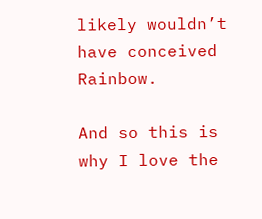likely wouldn’t have conceived Rainbow.

And so this is why I love the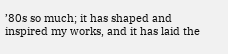’80s so much; it has shaped and inspired my works, and it has laid the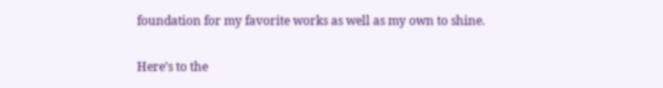foundation for my favorite works as well as my own to shine.

Here’s to the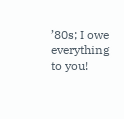’80s; I owe everything to you!